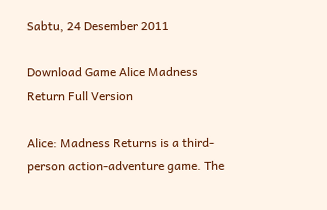Sabtu, 24 Desember 2011

Download Game Alice Madness Return Full Version

Alice: Madness Returns is a third-person action-adventure game. The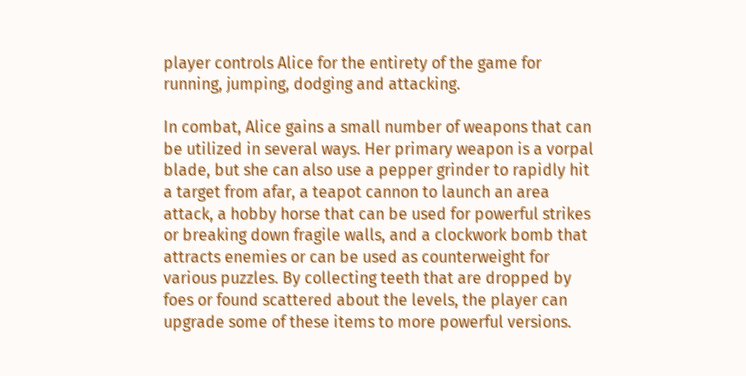player controls Alice for the entirety of the game for running, jumping, dodging and attacking.

In combat, Alice gains a small number of weapons that can be utilized in several ways. Her primary weapon is a vorpal blade, but she can also use a pepper grinder to rapidly hit a target from afar, a teapot cannon to launch an area attack, a hobby horse that can be used for powerful strikes or breaking down fragile walls, and a clockwork bomb that attracts enemies or can be used as counterweight for various puzzles. By collecting teeth that are dropped by foes or found scattered about the levels, the player can upgrade some of these items to more powerful versions.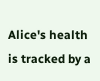Alice's health is tracked by a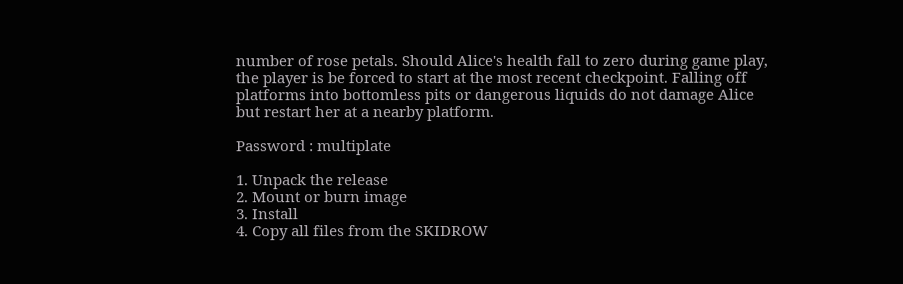number of rose petals. Should Alice's health fall to zero during game play, the player is be forced to start at the most recent checkpoint. Falling off platforms into bottomless pits or dangerous liquids do not damage Alice but restart her at a nearby platform.

Password : multiplate

1. Unpack the release
2. Mount or burn image
3. Install
4. Copy all files from the SKIDROW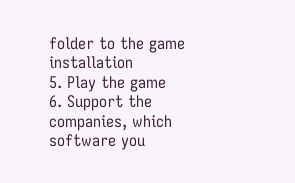folder to the game installation
5. Play the game
6. Support the companies, which software you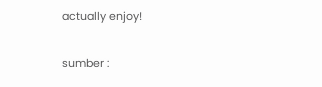actually enjoy!

sumber :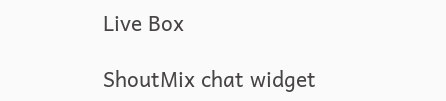Live Box

ShoutMix chat widget